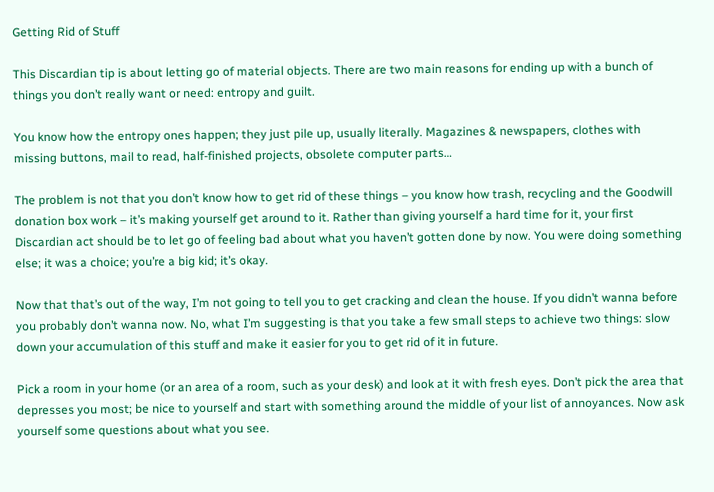Getting Rid of Stuff

This Discardian tip is about letting go of material objects. There are two main reasons for ending up with a bunch of things you don’t really want or need: entropy and guilt.

You know how the entropy ones happen; they just pile up, usually literally. Magazines & newspapers, clothes with missing buttons, mail to read, half-finished projects, obsolete computer parts…

The problem is not that you don’t know how to get rid of these things – you know how trash, recycling and the Goodwill donation box work – it’s making yourself get around to it. Rather than giving yourself a hard time for it, your first Discardian act should be to let go of feeling bad about what you haven’t gotten done by now. You were doing something else; it was a choice; you’re a big kid; it’s okay.

Now that that’s out of the way, I’m not going to tell you to get cracking and clean the house. If you didn’t wanna before you probably don’t wanna now. No, what I’m suggesting is that you take a few small steps to achieve two things: slow down your accumulation of this stuff and make it easier for you to get rid of it in future.

Pick a room in your home (or an area of a room, such as your desk) and look at it with fresh eyes. Don’t pick the area that depresses you most; be nice to yourself and start with something around the middle of your list of annoyances. Now ask yourself some questions about what you see.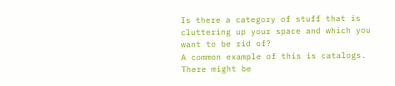Is there a category of stuff that is cluttering up your space and which you want to be rid of?
A common example of this is catalogs. There might be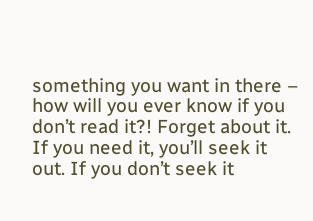something you want in there – how will you ever know if you don’t read it?! Forget about it. If you need it, you’ll seek it out. If you don’t seek it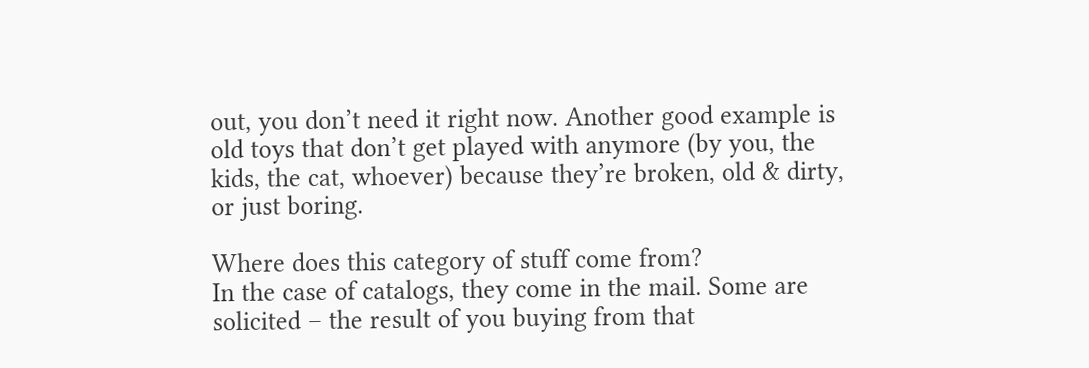out, you don’t need it right now. Another good example is old toys that don’t get played with anymore (by you, the kids, the cat, whoever) because they’re broken, old & dirty, or just boring.

Where does this category of stuff come from?
In the case of catalogs, they come in the mail. Some are solicited – the result of you buying from that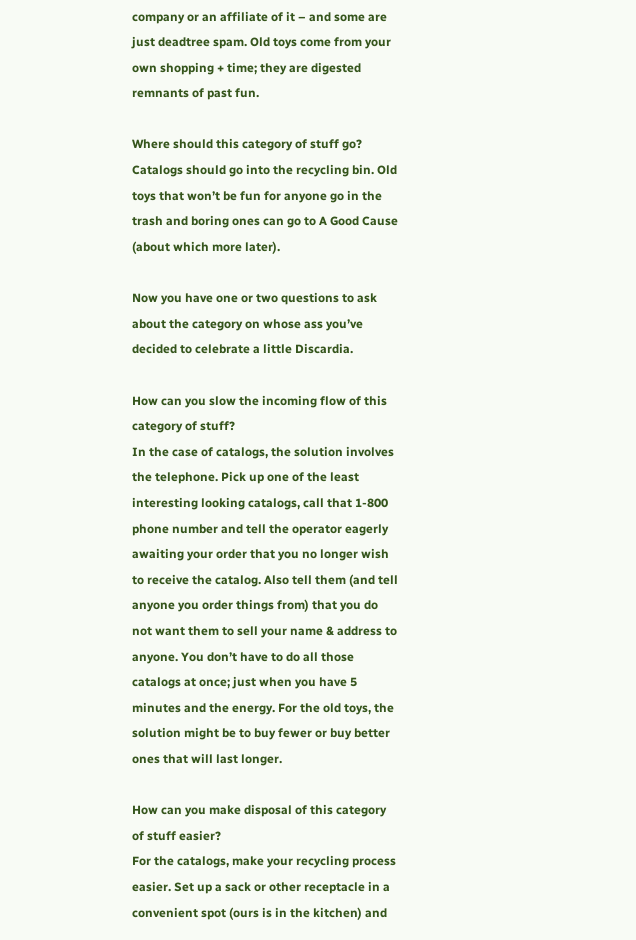company or an affiliate of it – and some are just deadtree spam. Old toys come from your own shopping + time; they are digested remnants of past fun.

Where should this category of stuff go?
Catalogs should go into the recycling bin. Old toys that won’t be fun for anyone go in the trash and boring ones can go to A Good Cause (about which more later).

Now you have one or two questions to ask about the category on whose ass you’ve decided to celebrate a little Discardia.

How can you slow the incoming flow of this category of stuff?
In the case of catalogs, the solution involves the telephone. Pick up one of the least interesting looking catalogs, call that 1-800 phone number and tell the operator eagerly awaiting your order that you no longer wish to receive the catalog. Also tell them (and tell anyone you order things from) that you do not want them to sell your name & address to anyone. You don’t have to do all those catalogs at once; just when you have 5 minutes and the energy. For the old toys, the solution might be to buy fewer or buy better ones that will last longer.

How can you make disposal of this category of stuff easier?
For the catalogs, make your recycling process easier. Set up a sack or other receptacle in a convenient spot (ours is in the kitchen) and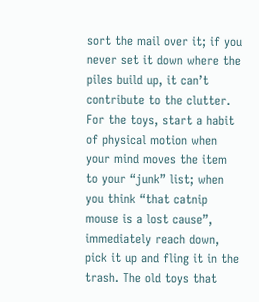sort the mail over it; if you never set it down where the piles build up, it can’t contribute to the clutter. For the toys, start a habit of physical motion when your mind moves the item to your “junk” list; when you think “that catnip mouse is a lost cause”, immediately reach down, pick it up and fling it in the trash. The old toys that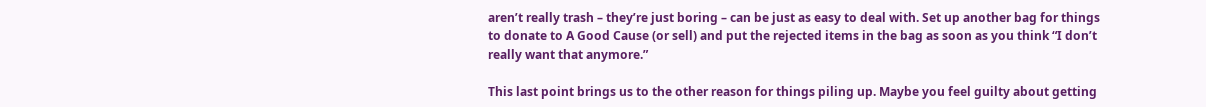aren’t really trash – they’re just boring – can be just as easy to deal with. Set up another bag for things to donate to A Good Cause (or sell) and put the rejected items in the bag as soon as you think “I don’t really want that anymore.”

This last point brings us to the other reason for things piling up. Maybe you feel guilty about getting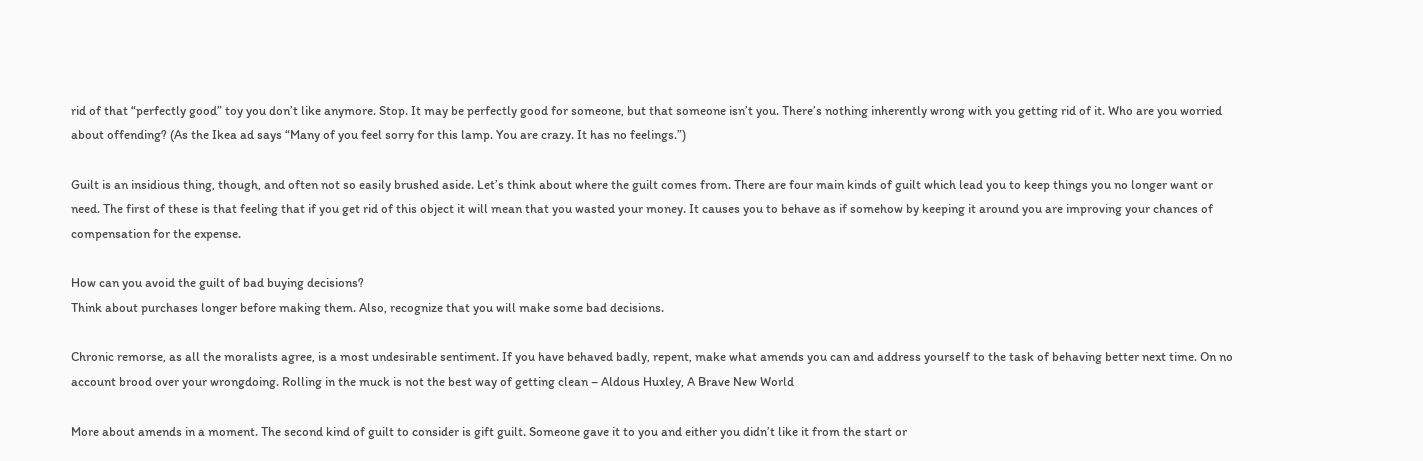rid of that “perfectly good” toy you don’t like anymore. Stop. It may be perfectly good for someone, but that someone isn’t you. There’s nothing inherently wrong with you getting rid of it. Who are you worried about offending? (As the Ikea ad says “Many of you feel sorry for this lamp. You are crazy. It has no feelings.”)

Guilt is an insidious thing, though, and often not so easily brushed aside. Let’s think about where the guilt comes from. There are four main kinds of guilt which lead you to keep things you no longer want or need. The first of these is that feeling that if you get rid of this object it will mean that you wasted your money. It causes you to behave as if somehow by keeping it around you are improving your chances of compensation for the expense.

How can you avoid the guilt of bad buying decisions?
Think about purchases longer before making them. Also, recognize that you will make some bad decisions.

Chronic remorse, as all the moralists agree, is a most undesirable sentiment. If you have behaved badly, repent, make what amends you can and address yourself to the task of behaving better next time. On no account brood over your wrongdoing. Rolling in the muck is not the best way of getting clean – Aldous Huxley, A Brave New World

More about amends in a moment. The second kind of guilt to consider is gift guilt. Someone gave it to you and either you didn’t like it from the start or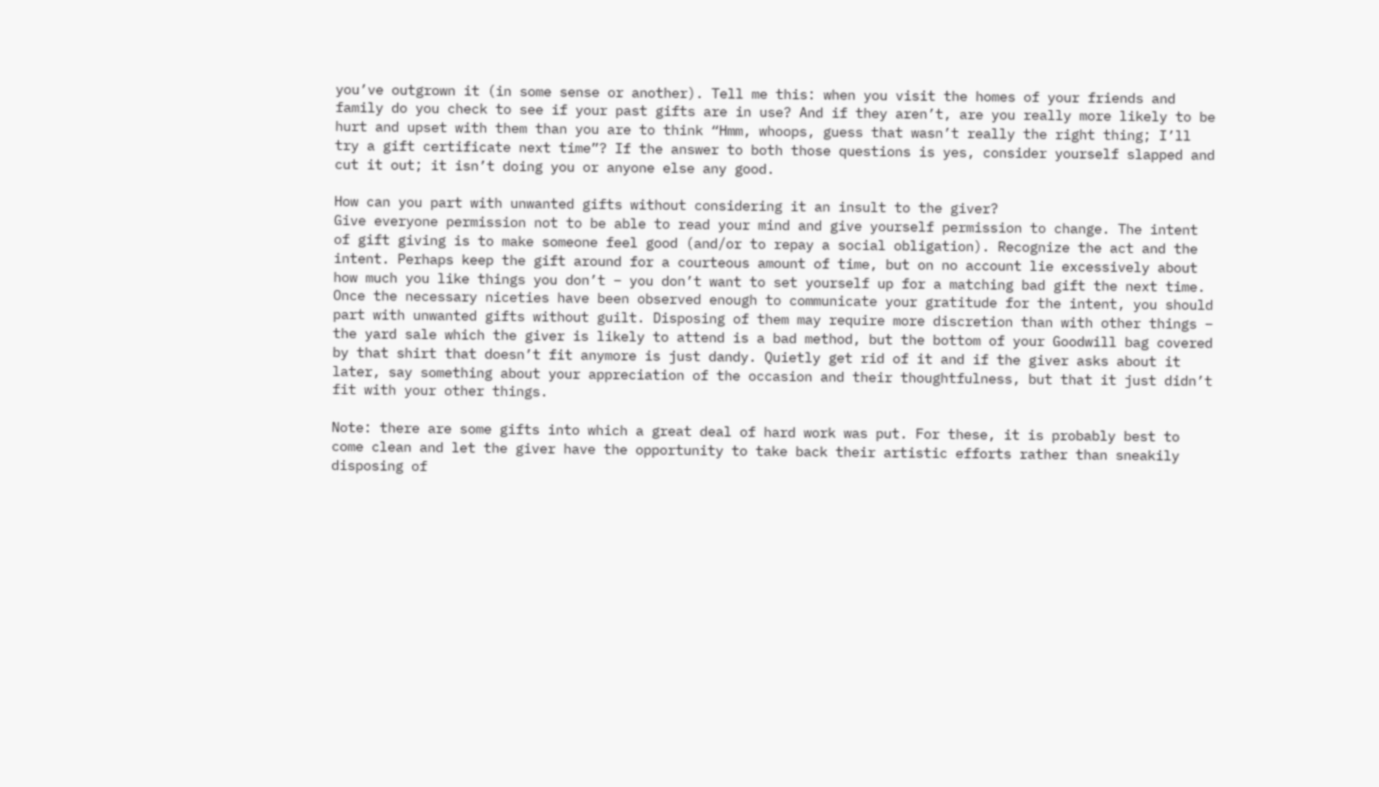you’ve outgrown it (in some sense or another). Tell me this: when you visit the homes of your friends and family do you check to see if your past gifts are in use? And if they aren’t, are you really more likely to be hurt and upset with them than you are to think “Hmm, whoops, guess that wasn’t really the right thing; I’ll try a gift certificate next time”? If the answer to both those questions is yes, consider yourself slapped and cut it out; it isn’t doing you or anyone else any good.

How can you part with unwanted gifts without considering it an insult to the giver?
Give everyone permission not to be able to read your mind and give yourself permission to change. The intent of gift giving is to make someone feel good (and/or to repay a social obligation). Recognize the act and the intent. Perhaps keep the gift around for a courteous amount of time, but on no account lie excessively about how much you like things you don’t – you don’t want to set yourself up for a matching bad gift the next time. Once the necessary niceties have been observed enough to communicate your gratitude for the intent, you should part with unwanted gifts without guilt. Disposing of them may require more discretion than with other things – the yard sale which the giver is likely to attend is a bad method, but the bottom of your Goodwill bag covered by that shirt that doesn’t fit anymore is just dandy. Quietly get rid of it and if the giver asks about it later, say something about your appreciation of the occasion and their thoughtfulness, but that it just didn’t fit with your other things.

Note: there are some gifts into which a great deal of hard work was put. For these, it is probably best to come clean and let the giver have the opportunity to take back their artistic efforts rather than sneakily disposing of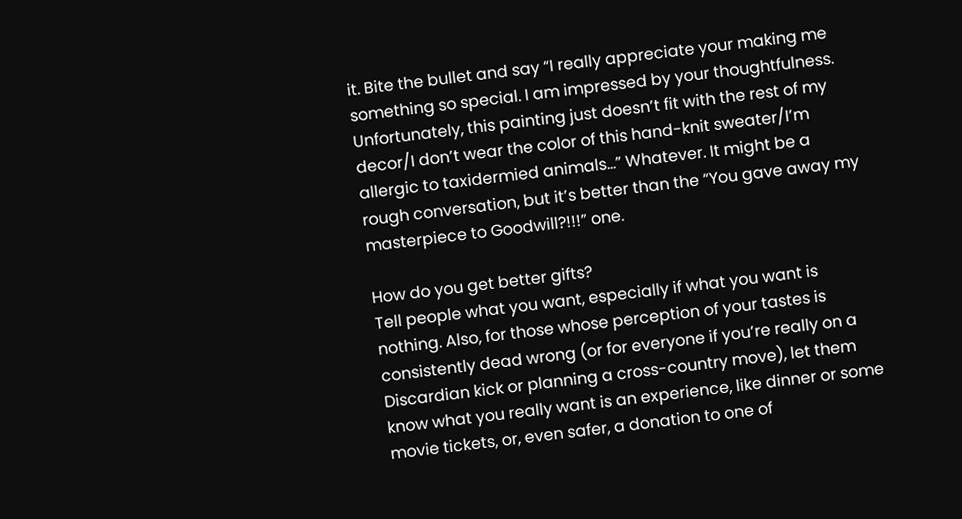it. Bite the bullet and say “I really appreciate your making me something so special. I am impressed by your thoughtfulness. Unfortunately, this painting just doesn’t fit with the rest of my decor/I don’t wear the color of this hand-knit sweater/I’m allergic to taxidermied animals…” Whatever. It might be a rough conversation, but it’s better than the “You gave away my masterpiece to Goodwill?!!!” one.

How do you get better gifts?
Tell people what you want, especially if what you want is nothing. Also, for those whose perception of your tastes is consistently dead wrong (or for everyone if you’re really on a Discardian kick or planning a cross-country move), let them know what you really want is an experience, like dinner or some movie tickets, or, even safer, a donation to one of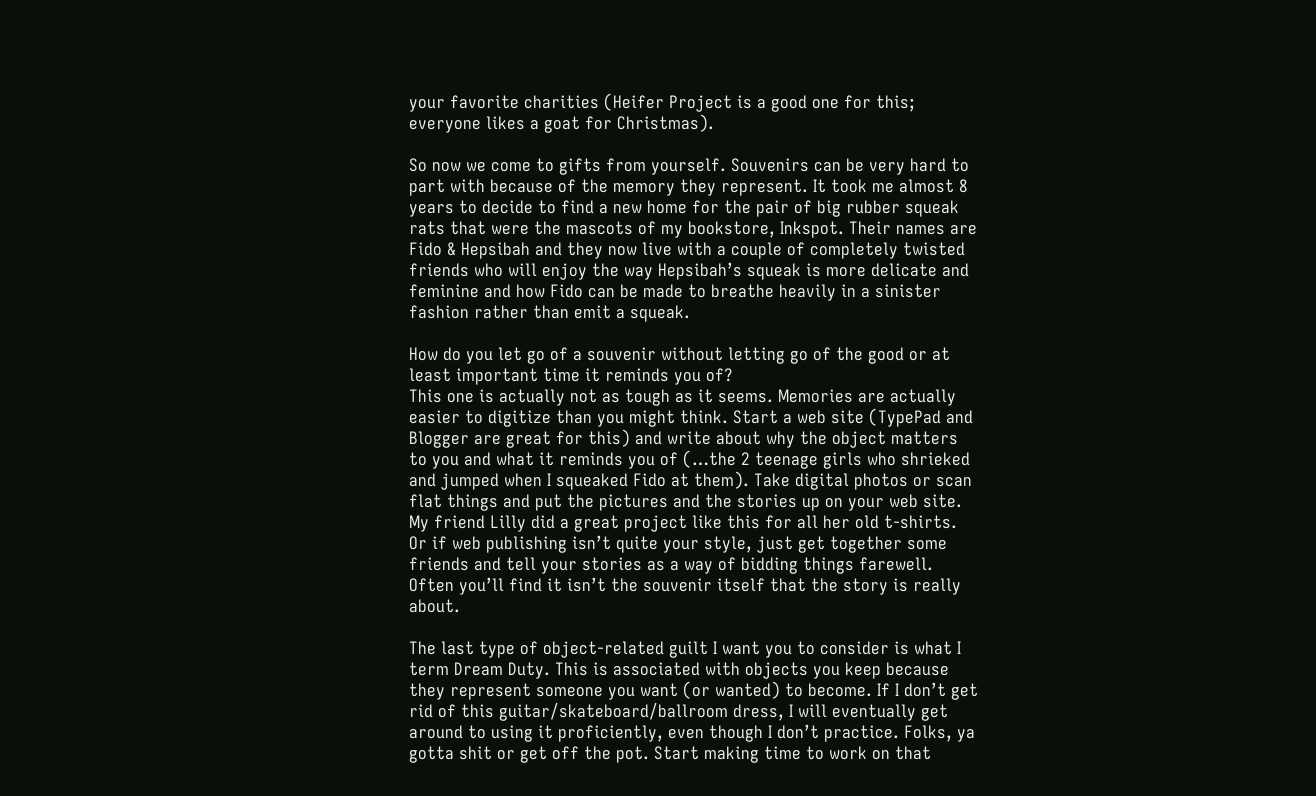your favorite charities (Heifer Project is a good one for this; everyone likes a goat for Christmas).

So now we come to gifts from yourself. Souvenirs can be very hard to part with because of the memory they represent. It took me almost 8 years to decide to find a new home for the pair of big rubber squeak rats that were the mascots of my bookstore, Inkspot. Their names are Fido & Hepsibah and they now live with a couple of completely twisted friends who will enjoy the way Hepsibah’s squeak is more delicate and feminine and how Fido can be made to breathe heavily in a sinister fashion rather than emit a squeak.

How do you let go of a souvenir without letting go of the good or at least important time it reminds you of?
This one is actually not as tough as it seems. Memories are actually easier to digitize than you might think. Start a web site (TypePad and Blogger are great for this) and write about why the object matters to you and what it reminds you of (…the 2 teenage girls who shrieked and jumped when I squeaked Fido at them). Take digital photos or scan flat things and put the pictures and the stories up on your web site. My friend Lilly did a great project like this for all her old t-shirts. Or if web publishing isn’t quite your style, just get together some friends and tell your stories as a way of bidding things farewell. Often you’ll find it isn’t the souvenir itself that the story is really about.

The last type of object-related guilt I want you to consider is what I term Dream Duty. This is associated with objects you keep because they represent someone you want (or wanted) to become. If I don’t get rid of this guitar/skateboard/ballroom dress, I will eventually get around to using it proficiently, even though I don’t practice. Folks, ya gotta shit or get off the pot. Start making time to work on that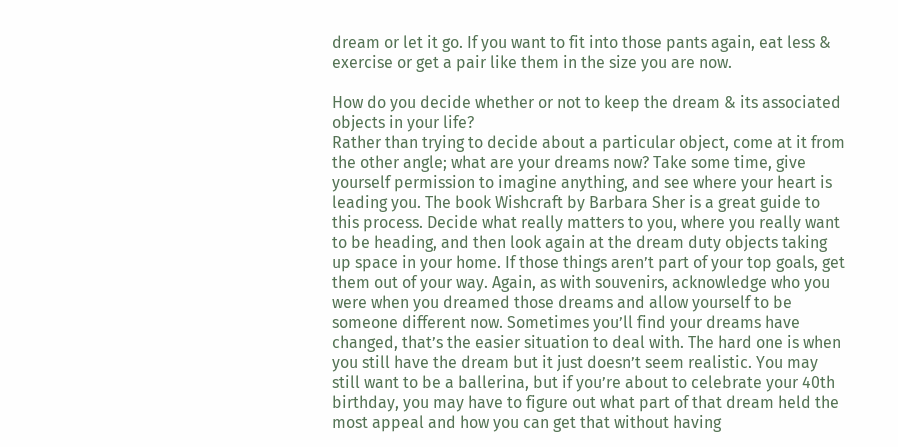dream or let it go. If you want to fit into those pants again, eat less & exercise or get a pair like them in the size you are now.

How do you decide whether or not to keep the dream & its associated objects in your life?
Rather than trying to decide about a particular object, come at it from the other angle; what are your dreams now? Take some time, give yourself permission to imagine anything, and see where your heart is leading you. The book Wishcraft by Barbara Sher is a great guide to this process. Decide what really matters to you, where you really want to be heading, and then look again at the dream duty objects taking up space in your home. If those things aren’t part of your top goals, get them out of your way. Again, as with souvenirs, acknowledge who you were when you dreamed those dreams and allow yourself to be someone different now. Sometimes you’ll find your dreams have changed, that’s the easier situation to deal with. The hard one is when you still have the dream but it just doesn’t seem realistic. You may still want to be a ballerina, but if you’re about to celebrate your 40th birthday, you may have to figure out what part of that dream held the most appeal and how you can get that without having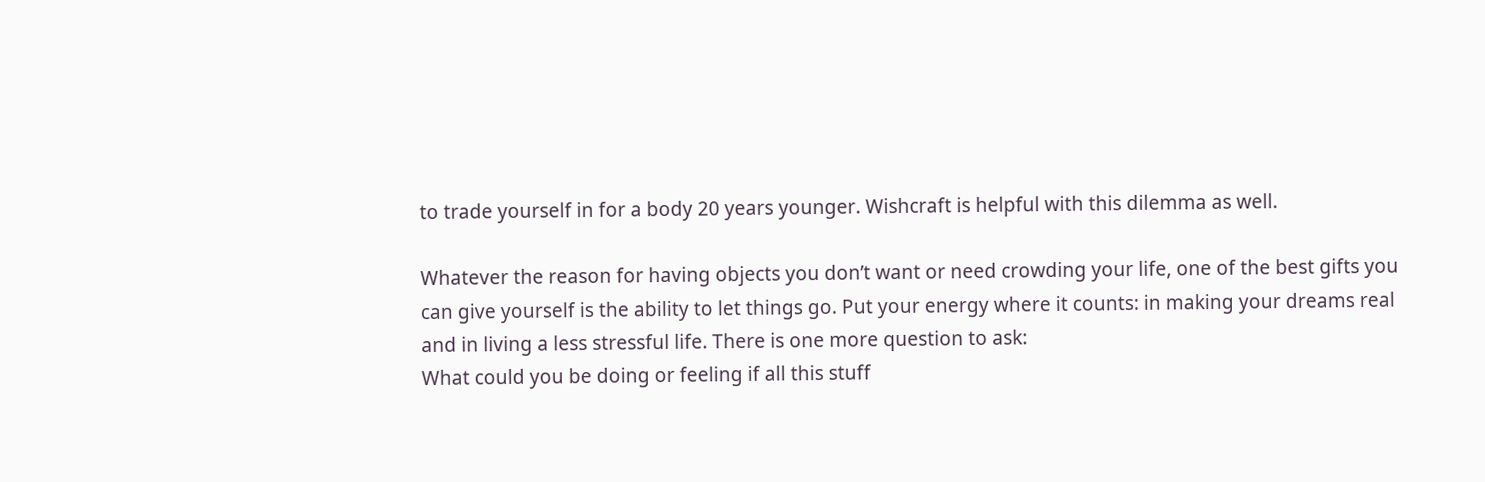to trade yourself in for a body 20 years younger. Wishcraft is helpful with this dilemma as well.

Whatever the reason for having objects you don’t want or need crowding your life, one of the best gifts you can give yourself is the ability to let things go. Put your energy where it counts: in making your dreams real and in living a less stressful life. There is one more question to ask:
What could you be doing or feeling if all this stuff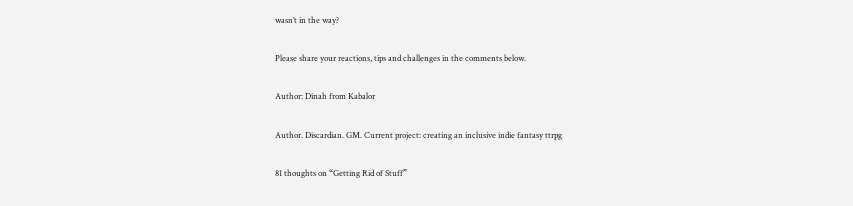wasn’t in the way?

Please share your reactions, tips and challenges in the comments below.

Author: Dinah from Kabalor

Author. Discardian. GM. Current project: creating an inclusive indie fantasy ttrpg

81 thoughts on “Getting Rid of Stuff”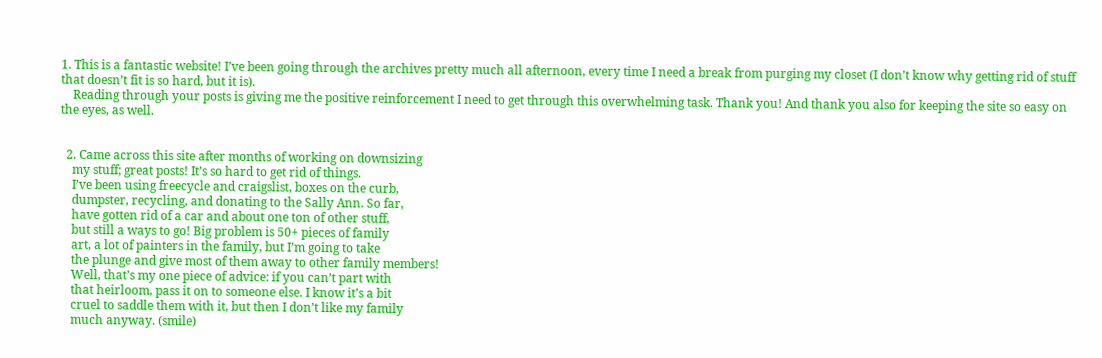1. This is a fantastic website! I’ve been going through the archives pretty much all afternoon, every time I need a break from purging my closet (I don’t know why getting rid of stuff that doesn’t fit is so hard, but it is).
    Reading through your posts is giving me the positive reinforcement I need to get through this overwhelming task. Thank you! And thank you also for keeping the site so easy on the eyes, as well.


  2. Came across this site after months of working on downsizing
    my stuff; great posts! It’s so hard to get rid of things.
    I’ve been using freecycle and craigslist, boxes on the curb,
    dumpster, recycling, and donating to the Sally Ann. So far,
    have gotten rid of a car and about one ton of other stuff,
    but still a ways to go! Big problem is 50+ pieces of family
    art, a lot of painters in the family, but I’m going to take
    the plunge and give most of them away to other family members!
    Well, that’s my one piece of advice: if you can’t part with
    that heirloom, pass it on to someone else. I know it’s a bit
    cruel to saddle them with it, but then I don’t like my family
    much anyway. (smile)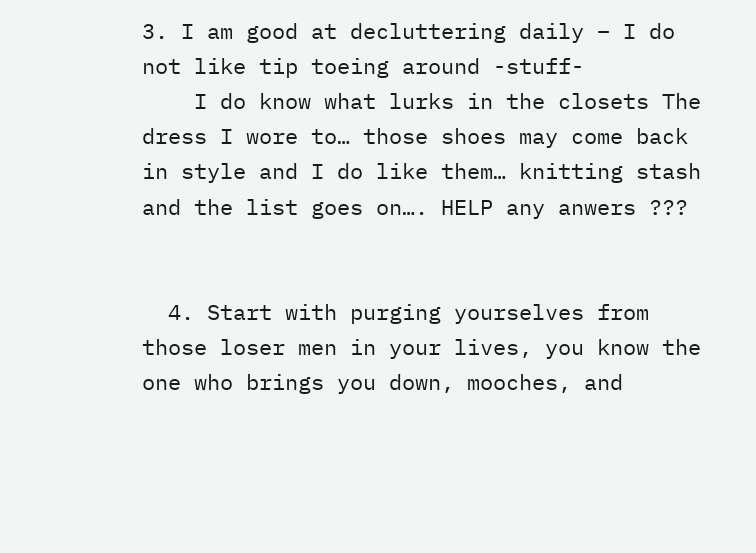3. I am good at decluttering daily – I do not like tip toeing around -stuff-
    I do know what lurks in the closets The dress I wore to… those shoes may come back in style and I do like them… knitting stash and the list goes on…. HELP any anwers ???


  4. Start with purging yourselves from those loser men in your lives, you know the one who brings you down, mooches, and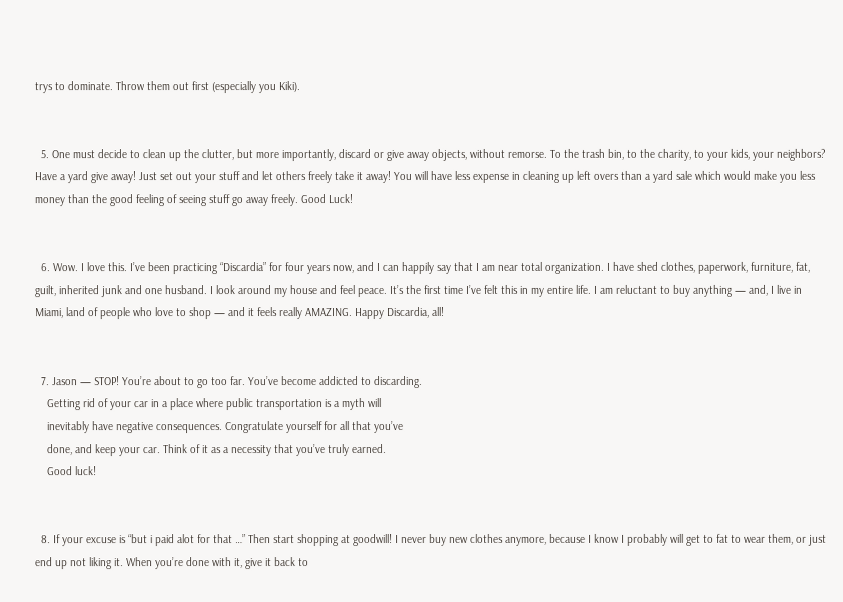trys to dominate. Throw them out first (especially you Kiki).


  5. One must decide to clean up the clutter, but more importantly, discard or give away objects, without remorse. To the trash bin, to the charity, to your kids, your neighbors? Have a yard give away! Just set out your stuff and let others freely take it away! You will have less expense in cleaning up left overs than a yard sale which would make you less money than the good feeling of seeing stuff go away freely. Good Luck!


  6. Wow. I love this. I’ve been practicing “Discardia” for four years now, and I can happily say that I am near total organization. I have shed clothes, paperwork, furniture, fat, guilt, inherited junk and one husband. I look around my house and feel peace. It’s the first time I’ve felt this in my entire life. I am reluctant to buy anything — and, I live in Miami, land of people who love to shop — and it feels really AMAZING. Happy Discardia, all!


  7. Jason — STOP! You’re about to go too far. You’ve become addicted to discarding.
    Getting rid of your car in a place where public transportation is a myth will
    inevitably have negative consequences. Congratulate yourself for all that you’ve
    done, and keep your car. Think of it as a necessity that you’ve truly earned.
    Good luck!


  8. If your excuse is “but i paid alot for that …” Then start shopping at goodwill! I never buy new clothes anymore, because I know I probably will get to fat to wear them, or just end up not liking it. When you’re done with it, give it back to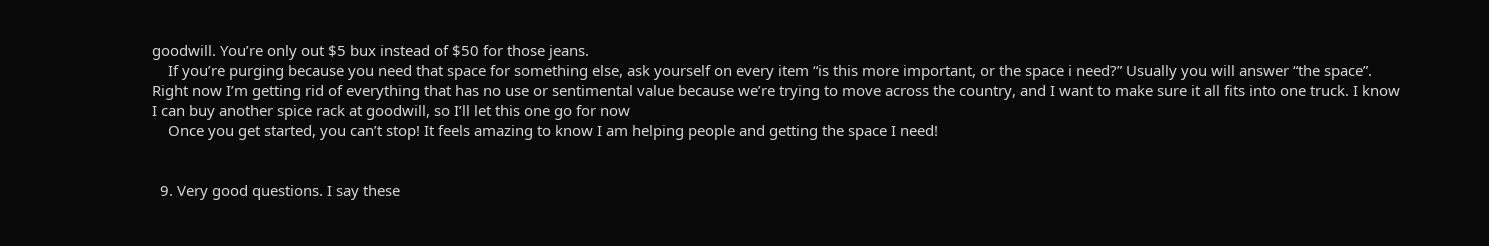goodwill. You’re only out $5 bux instead of $50 for those jeans.
    If you’re purging because you need that space for something else, ask yourself on every item “is this more important, or the space i need?” Usually you will answer “the space”. Right now I’m getting rid of everything that has no use or sentimental value because we’re trying to move across the country, and I want to make sure it all fits into one truck. I know I can buy another spice rack at goodwill, so I’ll let this one go for now
    Once you get started, you can’t stop! It feels amazing to know I am helping people and getting the space I need!


  9. Very good questions. I say these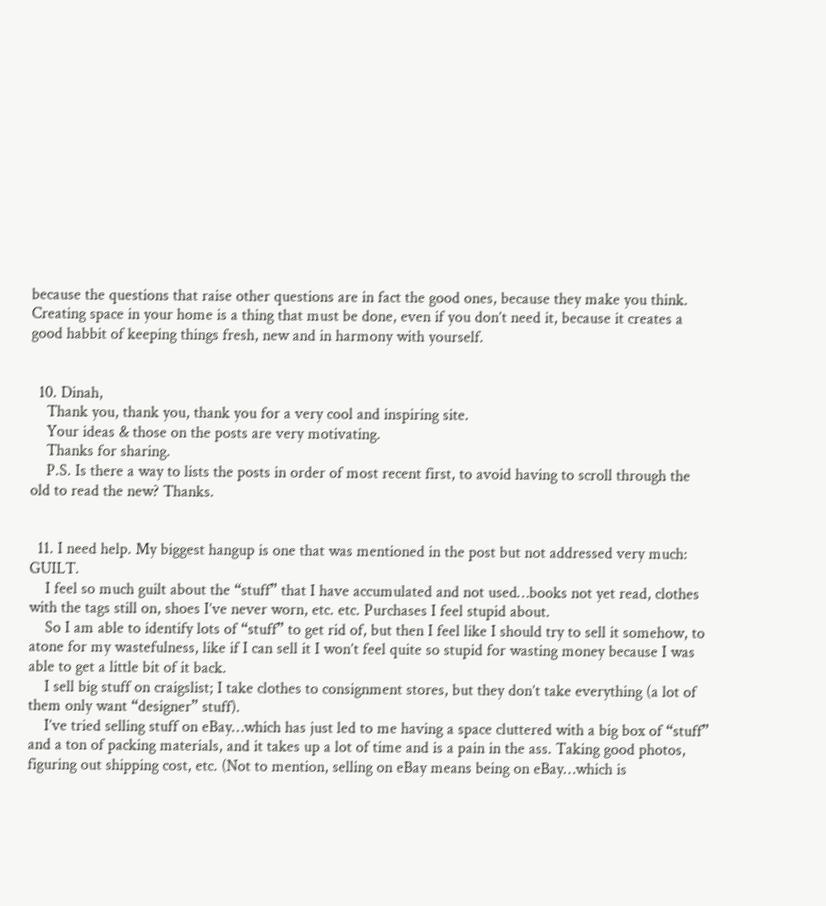because the questions that raise other questions are in fact the good ones, because they make you think. Creating space in your home is a thing that must be done, even if you don’t need it, because it creates a good habbit of keeping things fresh, new and in harmony with yourself.


  10. Dinah,
    Thank you, thank you, thank you for a very cool and inspiring site.
    Your ideas & those on the posts are very motivating.
    Thanks for sharing.
    P.S. Is there a way to lists the posts in order of most recent first, to avoid having to scroll through the old to read the new? Thanks.


  11. I need help. My biggest hangup is one that was mentioned in the post but not addressed very much: GUILT.
    I feel so much guilt about the “stuff” that I have accumulated and not used…books not yet read, clothes with the tags still on, shoes I’ve never worn, etc. etc. Purchases I feel stupid about.
    So I am able to identify lots of “stuff” to get rid of, but then I feel like I should try to sell it somehow, to atone for my wastefulness, like if I can sell it I won’t feel quite so stupid for wasting money because I was able to get a little bit of it back.
    I sell big stuff on craigslist; I take clothes to consignment stores, but they don’t take everything (a lot of them only want “designer” stuff).
    I’ve tried selling stuff on eBay…which has just led to me having a space cluttered with a big box of “stuff” and a ton of packing materials, and it takes up a lot of time and is a pain in the ass. Taking good photos, figuring out shipping cost, etc. (Not to mention, selling on eBay means being on eBay…which is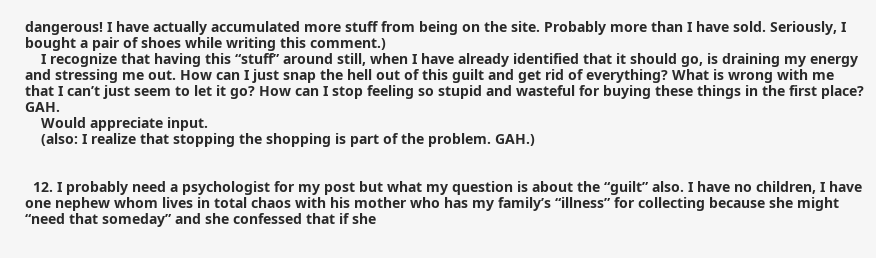dangerous! I have actually accumulated more stuff from being on the site. Probably more than I have sold. Seriously, I bought a pair of shoes while writing this comment.)
    I recognize that having this “stuff” around still, when I have already identified that it should go, is draining my energy and stressing me out. How can I just snap the hell out of this guilt and get rid of everything? What is wrong with me that I can’t just seem to let it go? How can I stop feeling so stupid and wasteful for buying these things in the first place? GAH.
    Would appreciate input.
    (also: I realize that stopping the shopping is part of the problem. GAH.)


  12. I probably need a psychologist for my post but what my question is about the “guilt” also. I have no children, I have one nephew whom lives in total chaos with his mother who has my family’s “illness” for collecting because she might “need that someday” and she confessed that if she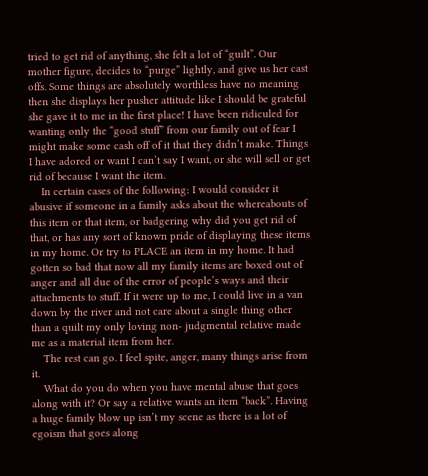tried to get rid of anything, she felt a lot of “guilt”. Our mother figure, decides to “purge” lightly, and give us her cast offs. Some things are absolutely worthless have no meaning then she displays her pusher attitude like I should be grateful she gave it to me in the first place! I have been ridiculed for wanting only the “good stuff” from our family out of fear I might make some cash off of it that they didn’t make. Things I have adored or want I can’t say I want, or she will sell or get rid of because I want the item.
    In certain cases of the following: I would consider it abusive if someone in a family asks about the whereabouts of this item or that item, or badgering why did you get rid of that, or has any sort of known pride of displaying these items in my home. Or try to PLACE an item in my home. It had gotten so bad that now all my family items are boxed out of anger and all due of the error of people’s ways and their attachments to stuff. If it were up to me, I could live in a van down by the river and not care about a single thing other than a quilt my only loving non- judgmental relative made me as a material item from her.
    The rest can go. I feel spite, anger, many things arise from it.
    What do you do when you have mental abuse that goes along with it? Or say a relative wants an item “back”. Having a huge family blow up isn’t my scene as there is a lot of egoism that goes along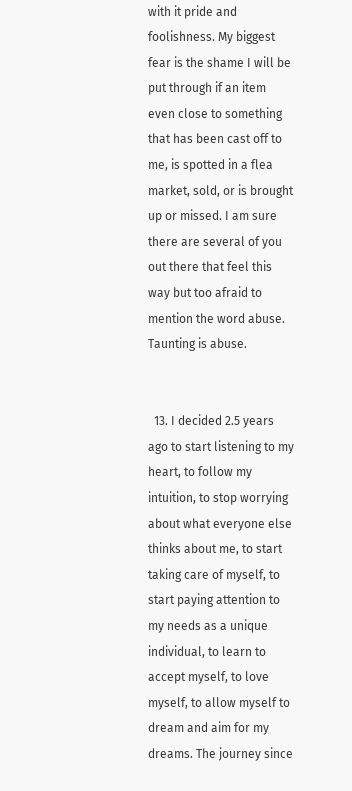with it pride and foolishness. My biggest fear is the shame I will be put through if an item even close to something that has been cast off to me, is spotted in a flea market, sold, or is brought up or missed. I am sure there are several of you out there that feel this way but too afraid to mention the word abuse. Taunting is abuse.


  13. I decided 2.5 years ago to start listening to my heart, to follow my intuition, to stop worrying about what everyone else thinks about me, to start taking care of myself, to start paying attention to my needs as a unique individual, to learn to accept myself, to love myself, to allow myself to dream and aim for my dreams. The journey since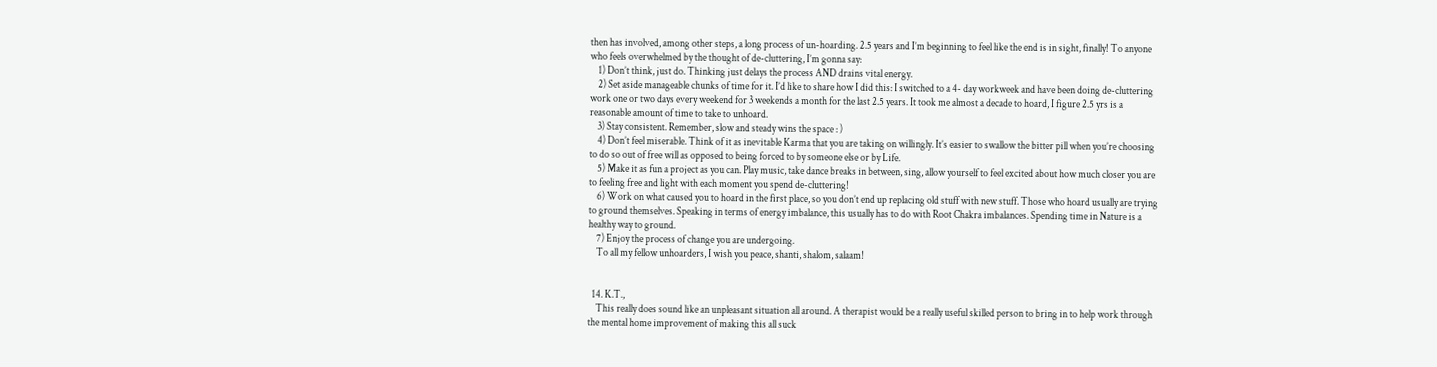then has involved, among other steps, a long process of un-hoarding. 2.5 years and I’m beginning to feel like the end is in sight, finally! To anyone who feels overwhelmed by the thought of de-cluttering, I’m gonna say:
    1) Don’t think, just do. Thinking just delays the process AND drains vital energy.
    2) Set aside manageable chunks of time for it. I’d like to share how I did this: I switched to a 4- day workweek and have been doing de-cluttering work one or two days every weekend for 3 weekends a month for the last 2.5 years. It took me almost a decade to hoard, I figure 2.5 yrs is a reasonable amount of time to take to unhoard.
    3) Stay consistent. Remember, slow and steady wins the space : )
    4) Don’t feel miserable. Think of it as inevitable Karma that you are taking on willingly. It’s easier to swallow the bitter pill when you’re choosing to do so out of free will as opposed to being forced to by someone else or by Life.
    5) Make it as fun a project as you can. Play music, take dance breaks in between, sing, allow yourself to feel excited about how much closer you are to feeling free and light with each moment you spend de-cluttering!
    6) Work on what caused you to hoard in the first place, so you don’t end up replacing old stuff with new stuff. Those who hoard usually are trying to ground themselves. Speaking in terms of energy imbalance, this usually has to do with Root Chakra imbalances. Spending time in Nature is a healthy way to ground.
    7) Enjoy the process of change you are undergoing.
    To all my fellow unhoarders, I wish you peace, shanti, shalom, salaam!


  14. K.T.,
    This really does sound like an unpleasant situation all around. A therapist would be a really useful skilled person to bring in to help work through the mental home improvement of making this all suck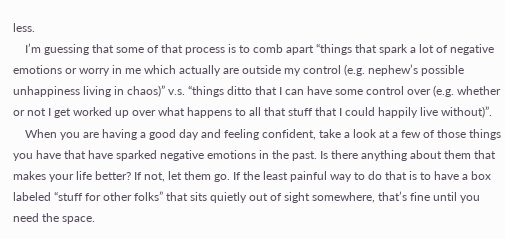less.
    I’m guessing that some of that process is to comb apart “things that spark a lot of negative emotions or worry in me which actually are outside my control (e.g. nephew’s possible unhappiness living in chaos)” v.s. “things ditto that I can have some control over (e.g. whether or not I get worked up over what happens to all that stuff that I could happily live without)”.
    When you are having a good day and feeling confident, take a look at a few of those things you have that have sparked negative emotions in the past. Is there anything about them that makes your life better? If not, let them go. If the least painful way to do that is to have a box labeled “stuff for other folks” that sits quietly out of sight somewhere, that’s fine until you need the space.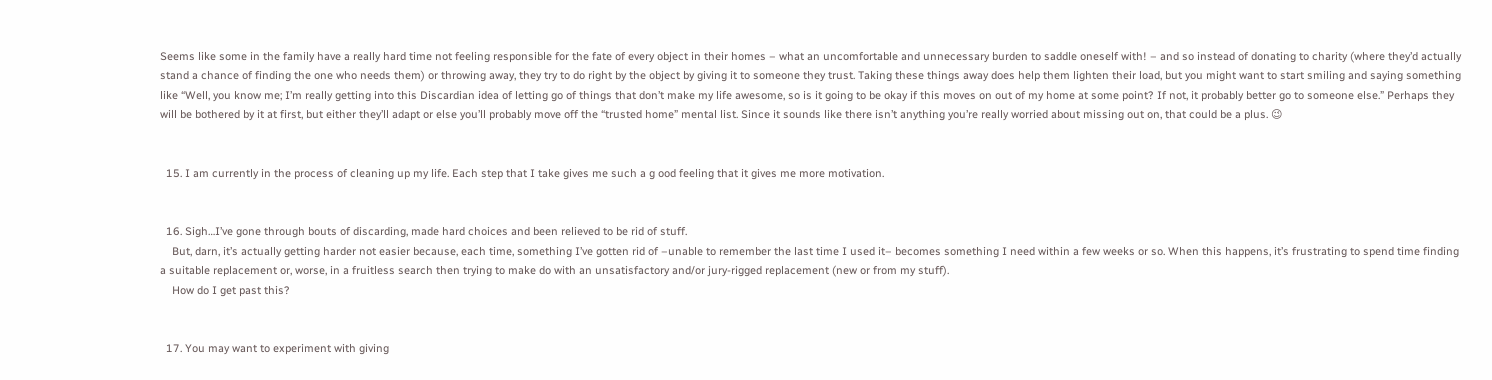Seems like some in the family have a really hard time not feeling responsible for the fate of every object in their homes – what an uncomfortable and unnecessary burden to saddle oneself with! – and so instead of donating to charity (where they’d actually stand a chance of finding the one who needs them) or throwing away, they try to do right by the object by giving it to someone they trust. Taking these things away does help them lighten their load, but you might want to start smiling and saying something like “Well, you know me; I’m really getting into this Discardian idea of letting go of things that don’t make my life awesome, so is it going to be okay if this moves on out of my home at some point? If not, it probably better go to someone else.” Perhaps they will be bothered by it at first, but either they’ll adapt or else you’ll probably move off the “trusted home” mental list. Since it sounds like there isn’t anything you’re really worried about missing out on, that could be a plus. 😉


  15. I am currently in the process of cleaning up my life. Each step that I take gives me such a g ood feeling that it gives me more motivation.


  16. Sigh…I’ve gone through bouts of discarding, made hard choices and been relieved to be rid of stuff.
    But, darn, it’s actually getting harder not easier because, each time, something I’ve gotten rid of –unable to remember the last time I used it– becomes something I need within a few weeks or so. When this happens, it’s frustrating to spend time finding a suitable replacement or, worse, in a fruitless search then trying to make do with an unsatisfactory and/or jury-rigged replacement (new or from my stuff).
    How do I get past this?


  17. You may want to experiment with giving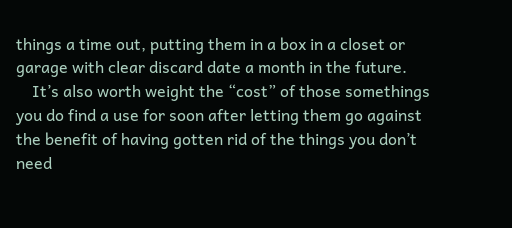things a time out, putting them in a box in a closet or garage with clear discard date a month in the future.
    It’s also worth weight the “cost” of those somethings you do find a use for soon after letting them go against the benefit of having gotten rid of the things you don’t need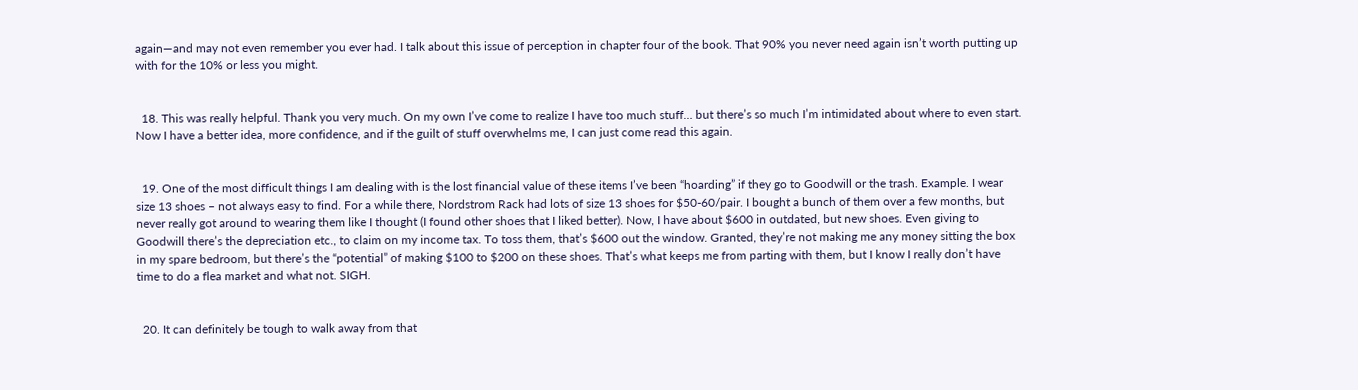again—and may not even remember you ever had. I talk about this issue of perception in chapter four of the book. That 90% you never need again isn’t worth putting up with for the 10% or less you might.


  18. This was really helpful. Thank you very much. On my own I’ve come to realize I have too much stuff… but there’s so much I’m intimidated about where to even start. Now I have a better idea, more confidence, and if the guilt of stuff overwhelms me, I can just come read this again.


  19. One of the most difficult things I am dealing with is the lost financial value of these items I’ve been “hoarding” if they go to Goodwill or the trash. Example. I wear size 13 shoes – not always easy to find. For a while there, Nordstrom Rack had lots of size 13 shoes for $50-60/pair. I bought a bunch of them over a few months, but never really got around to wearing them like I thought (I found other shoes that I liked better). Now, I have about $600 in outdated, but new shoes. Even giving to Goodwill there’s the depreciation etc., to claim on my income tax. To toss them, that’s $600 out the window. Granted, they’re not making me any money sitting the box in my spare bedroom, but there’s the “potential” of making $100 to $200 on these shoes. That’s what keeps me from parting with them, but I know I really don’t have time to do a flea market and what not. SIGH.


  20. It can definitely be tough to walk away from that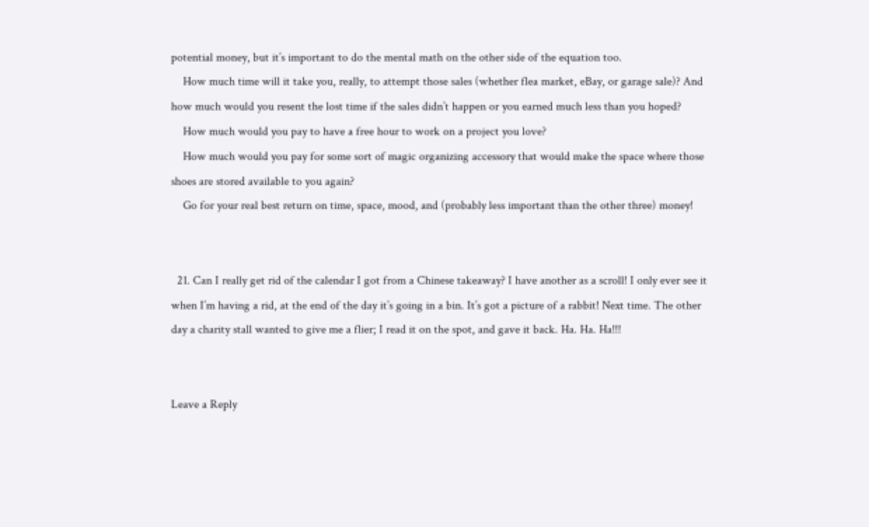potential money, but it’s important to do the mental math on the other side of the equation too.
    How much time will it take you, really, to attempt those sales (whether flea market, eBay, or garage sale)? And how much would you resent the lost time if the sales didn’t happen or you earned much less than you hoped?
    How much would you pay to have a free hour to work on a project you love?
    How much would you pay for some sort of magic organizing accessory that would make the space where those shoes are stored available to you again?
    Go for your real best return on time, space, mood, and (probably less important than the other three) money!


  21. Can I really get rid of the calendar I got from a Chinese takeaway? I have another as a scroll! I only ever see it when I’m having a rid, at the end of the day it’s going in a bin. It’s got a picture of a rabbit! Next time. The other day a charity stall wanted to give me a flier; I read it on the spot, and gave it back. Ha. Ha. Ha!!!


Leave a Reply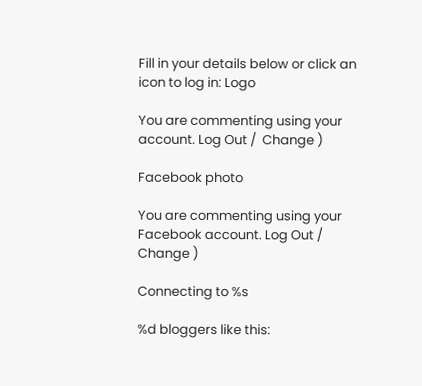Fill in your details below or click an icon to log in: Logo

You are commenting using your account. Log Out /  Change )

Facebook photo

You are commenting using your Facebook account. Log Out /  Change )

Connecting to %s

%d bloggers like this: